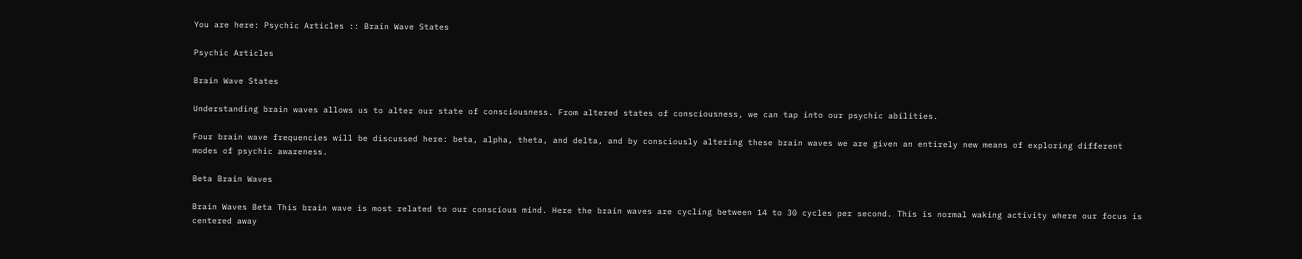You are here: Psychic Articles :: Brain Wave States

Psychic Articles

Brain Wave States

Understanding brain waves allows us to alter our state of consciousness. From altered states of consciousness, we can tap into our psychic abilities.

Four brain wave frequencies will be discussed here: beta, alpha, theta, and delta, and by consciously altering these brain waves we are given an entirely new means of exploring different modes of psychic awareness.

Beta Brain Waves

Brain Waves Beta This brain wave is most related to our conscious mind. Here the brain waves are cycling between 14 to 30 cycles per second. This is normal waking activity where our focus is centered away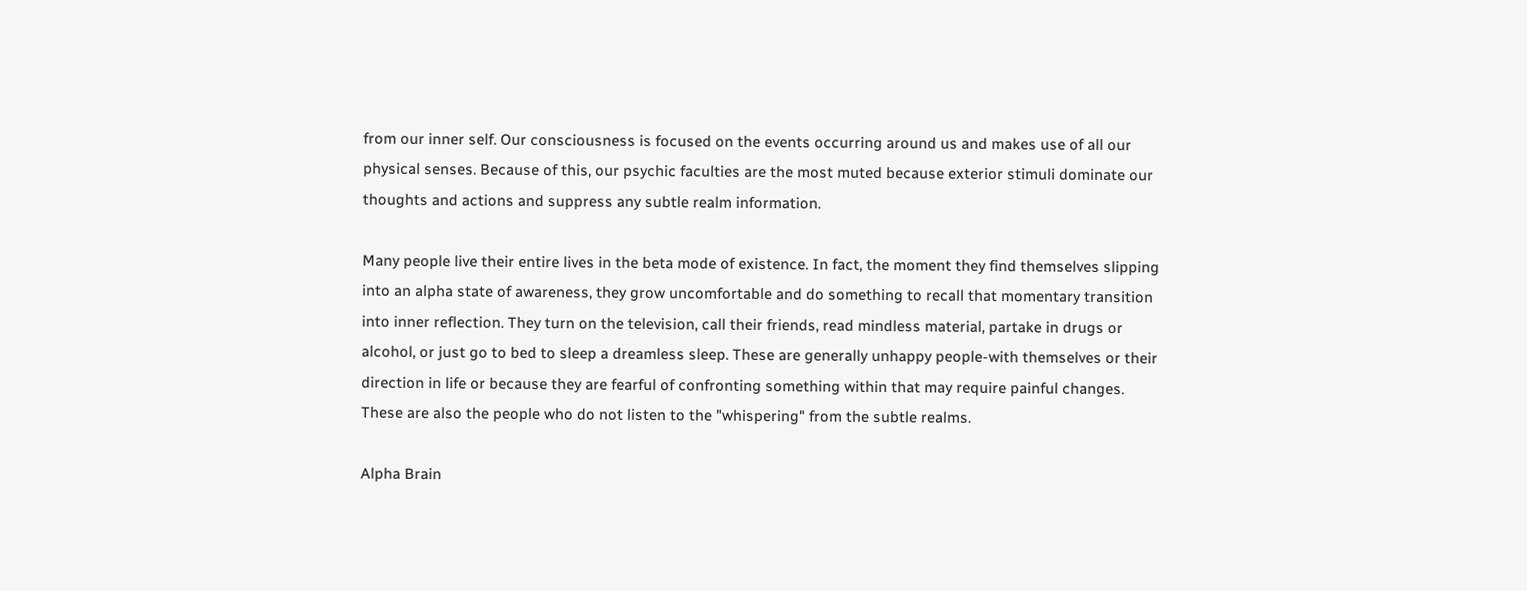from our inner self. Our consciousness is focused on the events occurring around us and makes use of all our physical senses. Because of this, our psychic faculties are the most muted because exterior stimuli dominate our thoughts and actions and suppress any subtle realm information.

Many people live their entire lives in the beta mode of existence. In fact, the moment they find themselves slipping into an alpha state of awareness, they grow uncomfortable and do something to recall that momentary transition into inner reflection. They turn on the television, call their friends, read mindless material, partake in drugs or alcohol, or just go to bed to sleep a dreamless sleep. These are generally unhappy people-with themselves or their direction in life or because they are fearful of confronting something within that may require painful changes. These are also the people who do not listen to the "whispering" from the subtle realms.

Alpha Brain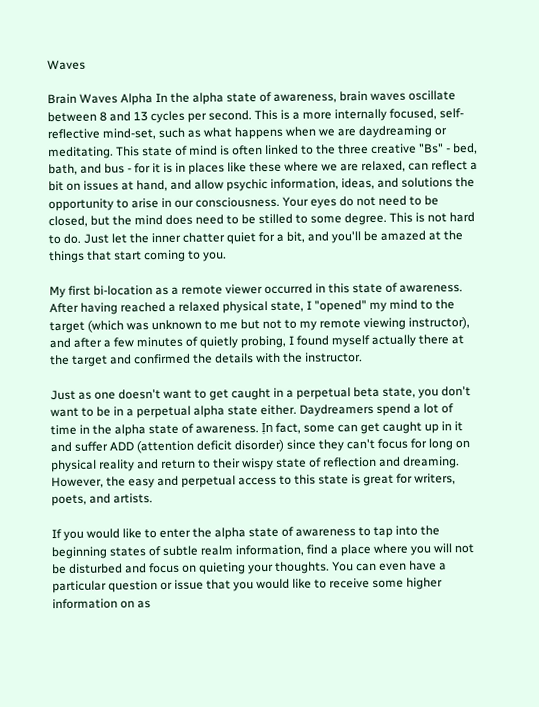Waves

Brain Waves Alpha In the alpha state of awareness, brain waves oscillate between 8 and 13 cycles per second. This is a more internally focused, self-reflective mind-set, such as what happens when we are daydreaming or meditating. This state of mind is often linked to the three creative "Bs" - bed, bath, and bus - for it is in places like these where we are relaxed, can reflect a bit on issues at hand, and allow psychic information, ideas, and solutions the opportunity to arise in our consciousness. Your eyes do not need to be closed, but the mind does need to be stilled to some degree. This is not hard to do. Just let the inner chatter quiet for a bit, and you'll be amazed at the things that start coming to you.

My first bi-location as a remote viewer occurred in this state of awareness. After having reached a relaxed physical state, I "opened" my mind to the target (which was unknown to me but not to my remote viewing instructor), and after a few minutes of quietly probing, I found myself actually there at the target and confirmed the details with the instructor.

Just as one doesn't want to get caught in a perpetual beta state, you don't want to be in a perpetual alpha state either. Daydreamers spend a lot of time in the alpha state of awareness. Ịn fact, some can get caught up in it and suffer ADD (attention deficit disorder) since they can't focus for long on physical reality and return to their wispy state of reflection and dreaming. However, the easy and perpetual access to this state is great for writers, poets, and artists.

If you would like to enter the alpha state of awareness to tap into the beginning states of subtle realm information, find a place where you will not be disturbed and focus on quieting your thoughts. You can even have a particular question or issue that you would like to receive some higher information on as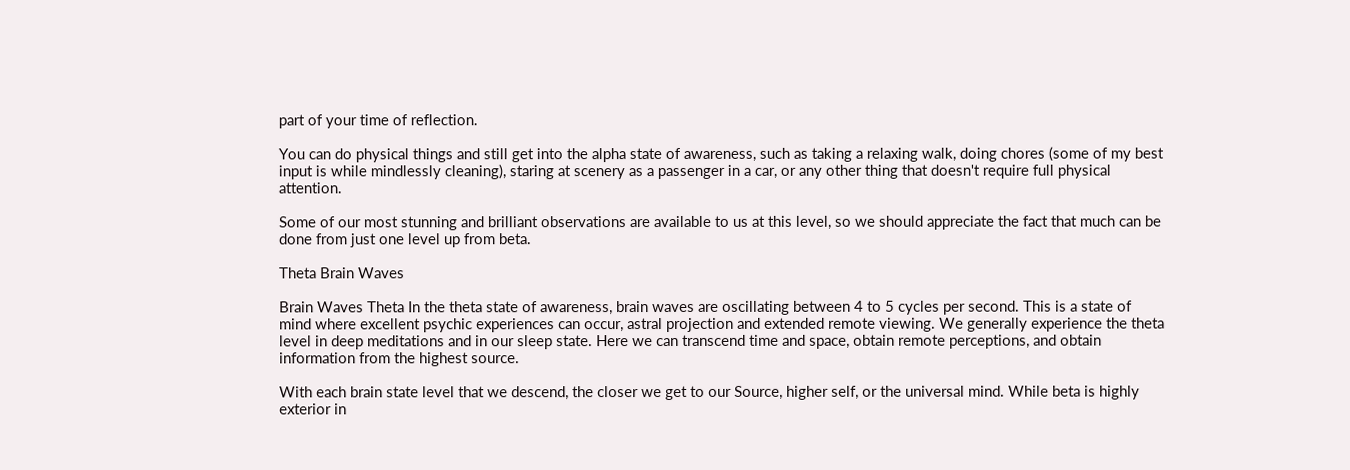part of your time of reflection.

You can do physical things and still get into the alpha state of awareness, such as taking a relaxing walk, doing chores (some of my best input is while mindlessly cleaning), staring at scenery as a passenger in a car, or any other thing that doesn't require full physical attention.

Some of our most stunning and brilliant observations are available to us at this level, so we should appreciate the fact that much can be done from just one level up from beta.

Theta Brain Waves

Brain Waves Theta In the theta state of awareness, brain waves are oscillating between 4 to 5 cycles per second. This is a state of mind where excellent psychic experiences can occur, astral projection and extended remote viewing. We generally experience the theta level in deep meditations and in our sleep state. Here we can transcend time and space, obtain remote perceptions, and obtain information from the highest source.

With each brain state level that we descend, the closer we get to our Source, higher self, or the universal mind. While beta is highly exterior in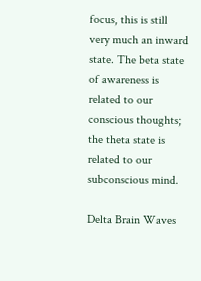focus, this is still very much an inward state. The beta state of awareness is related to our conscious thoughts; the theta state is related to our subconscious mind.

Delta Brain Waves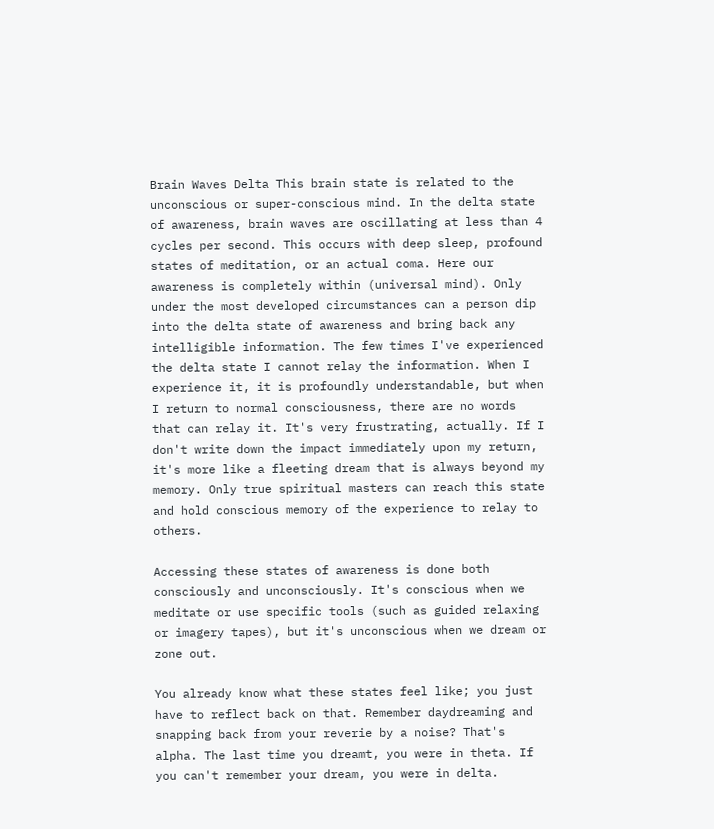Brain Waves Delta This brain state is related to the unconscious or super-conscious mind. In the delta state of awareness, brain waves are oscillating at less than 4 cycles per second. This occurs with deep sleep, profound states of meditation, or an actual coma. Here our awareness is completely within (universal mind). Only under the most developed circumstances can a person dip into the delta state of awareness and bring back any intelligible information. The few times I've experienced the delta state I cannot relay the information. When I experience it, it is profoundly understandable, but when I return to normal consciousness, there are no words that can relay it. It's very frustrating, actually. If I don't write down the impact immediately upon my return, it's more like a fleeting dream that is always beyond my memory. Only true spiritual masters can reach this state and hold conscious memory of the experience to relay to others.

Accessing these states of awareness is done both consciously and unconsciously. It's conscious when we meditate or use specific tools (such as guided relaxing or imagery tapes), but it's unconscious when we dream or zone out.

You already know what these states feel like; you just have to reflect back on that. Remember daydreaming and snapping back from your reverie by a noise? That's alpha. The last time you dreamt, you were in theta. If you can't remember your dream, you were in delta.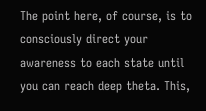The point here, of course, is to consciously direct your awareness to each state until you can reach deep theta. This,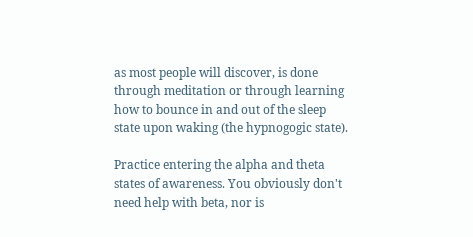as most people will discover, is done through meditation or through learning how to bounce in and out of the sleep state upon waking (the hypnogogic state).

Practice entering the alpha and theta states of awareness. You obviously don't need help with beta, nor is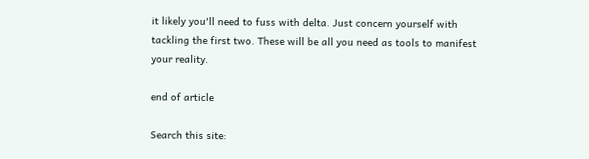it likely you'll need to fuss with delta. Just concern yourself with tackling the first two. These will be all you need as tools to manifest your reality.

end of article

Search this site: